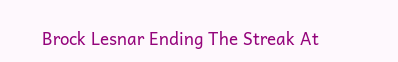Brock Lesnar Ending The Streak At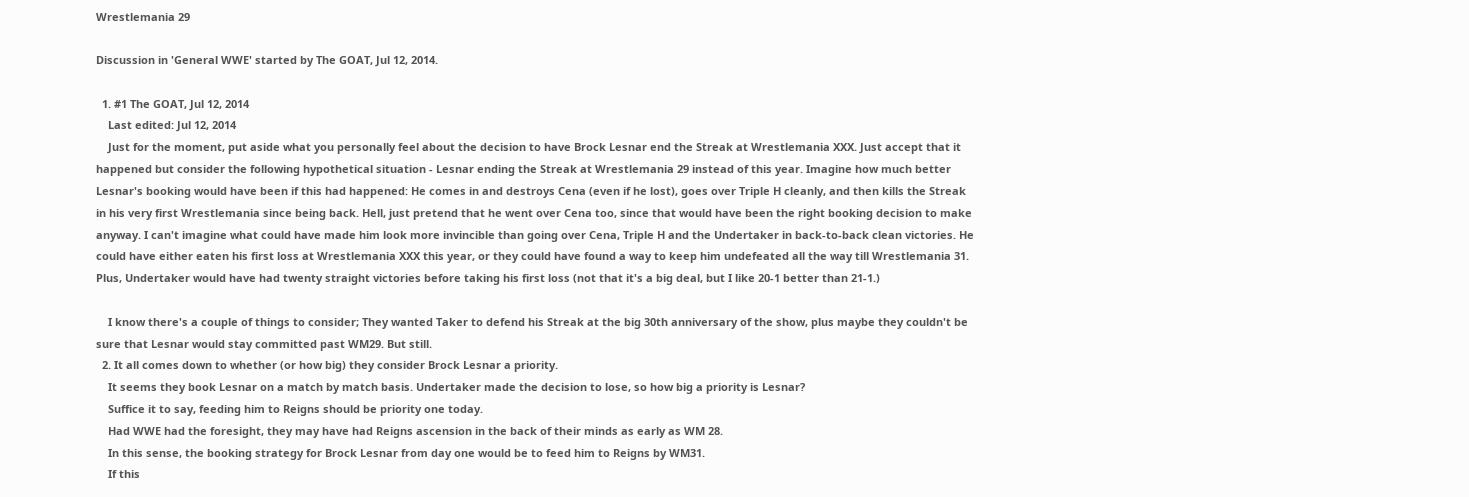Wrestlemania 29

Discussion in 'General WWE' started by The GOAT, Jul 12, 2014.

  1. #1 The GOAT, Jul 12, 2014
    Last edited: Jul 12, 2014
    Just for the moment, put aside what you personally feel about the decision to have Brock Lesnar end the Streak at Wrestlemania XXX. Just accept that it happened but consider the following hypothetical situation - Lesnar ending the Streak at Wrestlemania 29 instead of this year. Imagine how much better Lesnar's booking would have been if this had happened: He comes in and destroys Cena (even if he lost), goes over Triple H cleanly, and then kills the Streak in his very first Wrestlemania since being back. Hell, just pretend that he went over Cena too, since that would have been the right booking decision to make anyway. I can't imagine what could have made him look more invincible than going over Cena, Triple H and the Undertaker in back-to-back clean victories. He could have either eaten his first loss at Wrestlemania XXX this year, or they could have found a way to keep him undefeated all the way till Wrestlemania 31. Plus, Undertaker would have had twenty straight victories before taking his first loss (not that it's a big deal, but I like 20-1 better than 21-1.)

    I know there's a couple of things to consider; They wanted Taker to defend his Streak at the big 30th anniversary of the show, plus maybe they couldn't be sure that Lesnar would stay committed past WM29. But still.
  2. It all comes down to whether (or how big) they consider Brock Lesnar a priority.
    It seems they book Lesnar on a match by match basis. Undertaker made the decision to lose, so how big a priority is Lesnar?
    Suffice it to say, feeding him to Reigns should be priority one today.
    Had WWE had the foresight, they may have had Reigns ascension in the back of their minds as early as WM 28.
    In this sense, the booking strategy for Brock Lesnar from day one would be to feed him to Reigns by WM31.
    If this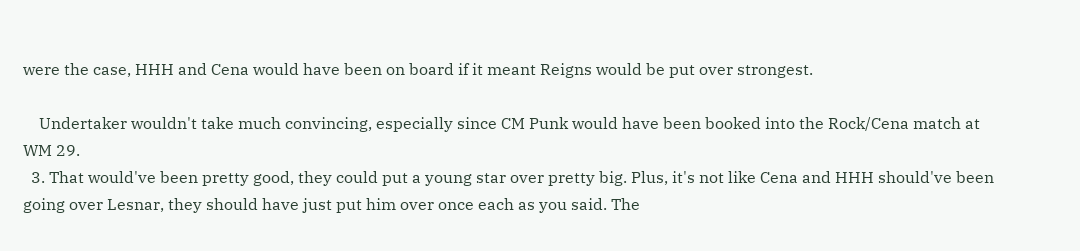were the case, HHH and Cena would have been on board if it meant Reigns would be put over strongest.

    Undertaker wouldn't take much convincing, especially since CM Punk would have been booked into the Rock/Cena match at WM 29.
  3. That would've been pretty good, they could put a young star over pretty big. Plus, it's not like Cena and HHH should've been going over Lesnar, they should have just put him over once each as you said. The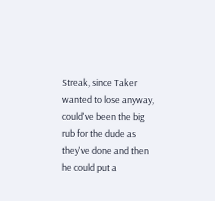Streak, since Taker wanted to lose anyway, could've been the big rub for the dude as they've done and then he could put a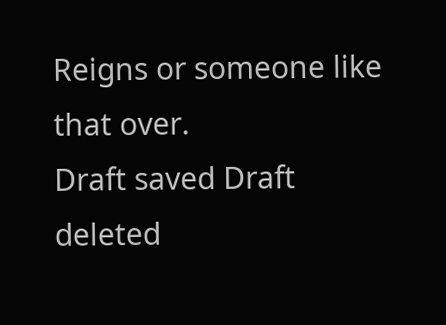Reigns or someone like that over.
Draft saved Draft deleted